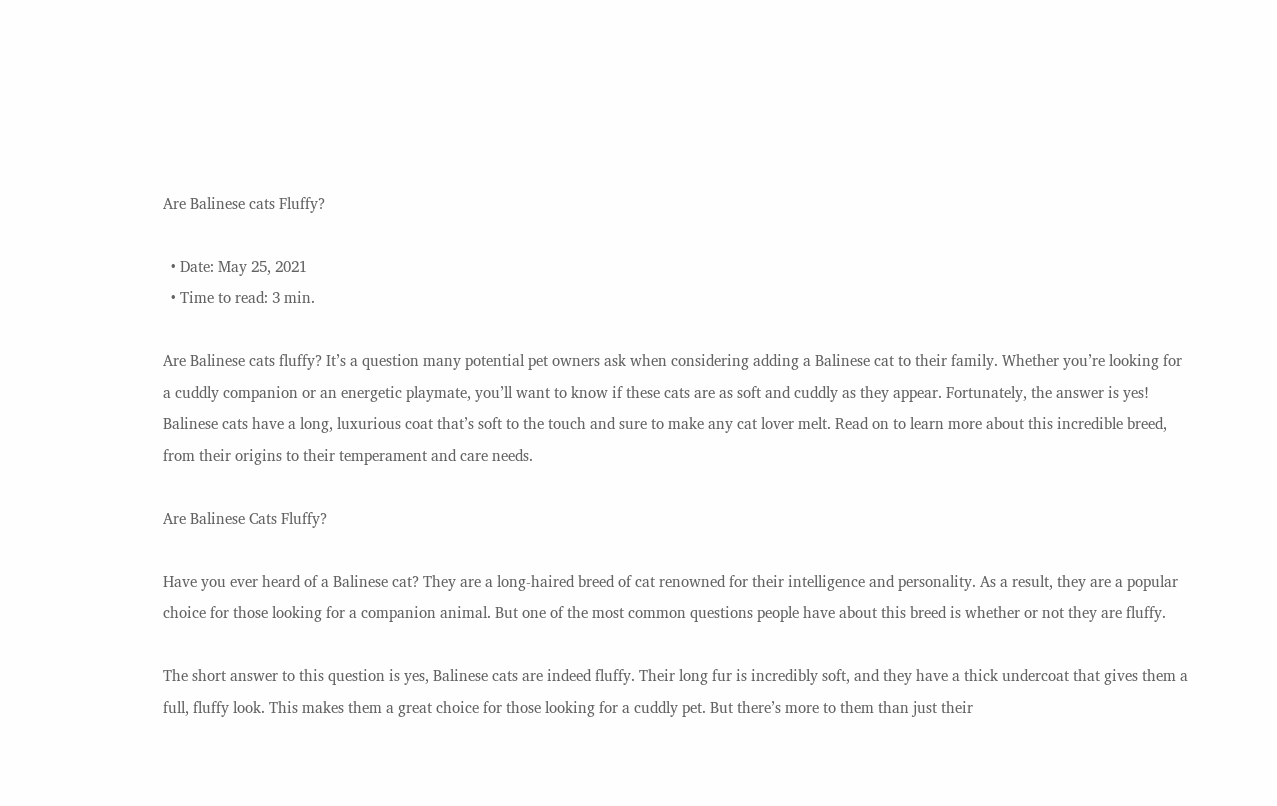Are Balinese cats Fluffy?

  • Date: May 25, 2021
  • Time to read: 3 min.

Are Balinese cats fluffy? It’s a question many potential pet owners ask when considering adding a Balinese cat to their family. Whether you’re looking for a cuddly companion or an energetic playmate, you’ll want to know if these cats are as soft and cuddly as they appear. Fortunately, the answer is yes! Balinese cats have a long, luxurious coat that’s soft to the touch and sure to make any cat lover melt. Read on to learn more about this incredible breed, from their origins to their temperament and care needs.

Are Balinese Cats Fluffy?

Have you ever heard of a Balinese cat? They are a long-haired breed of cat renowned for their intelligence and personality. As a result, they are a popular choice for those looking for a companion animal. But one of the most common questions people have about this breed is whether or not they are fluffy.

The short answer to this question is yes, Balinese cats are indeed fluffy. Their long fur is incredibly soft, and they have a thick undercoat that gives them a full, fluffy look. This makes them a great choice for those looking for a cuddly pet. But there’s more to them than just their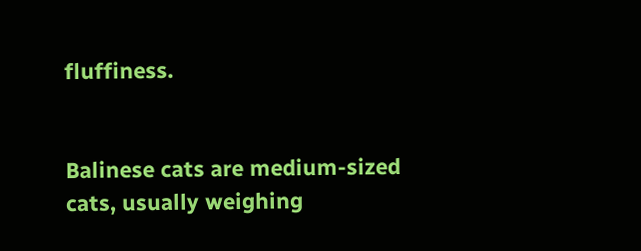fluffiness.


Balinese cats are medium-sized cats, usually weighing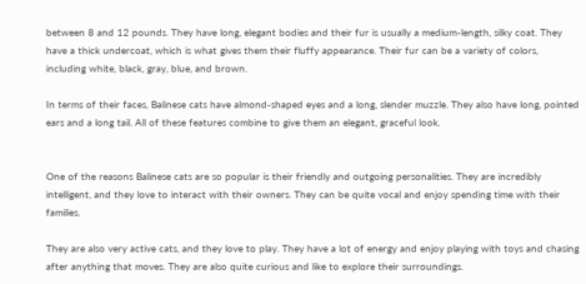between 8 and 12 pounds. They have long, elegant bodies and their fur is usually a medium-length, silky coat. They have a thick undercoat, which is what gives them their fluffy appearance. Their fur can be a variety of colors, including white, black, gray, blue, and brown.

In terms of their faces, Balinese cats have almond-shaped eyes and a long, slender muzzle. They also have long, pointed ears and a long tail. All of these features combine to give them an elegant, graceful look.


One of the reasons Balinese cats are so popular is their friendly and outgoing personalities. They are incredibly intelligent, and they love to interact with their owners. They can be quite vocal and enjoy spending time with their families.

They are also very active cats, and they love to play. They have a lot of energy and enjoy playing with toys and chasing after anything that moves. They are also quite curious and like to explore their surroundings.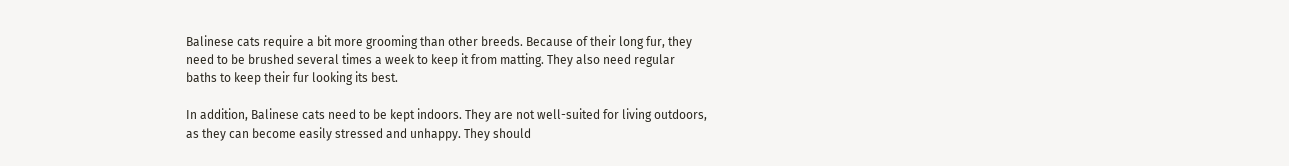Balinese cats require a bit more grooming than other breeds. Because of their long fur, they need to be brushed several times a week to keep it from matting. They also need regular baths to keep their fur looking its best.

In addition, Balinese cats need to be kept indoors. They are not well-suited for living outdoors, as they can become easily stressed and unhappy. They should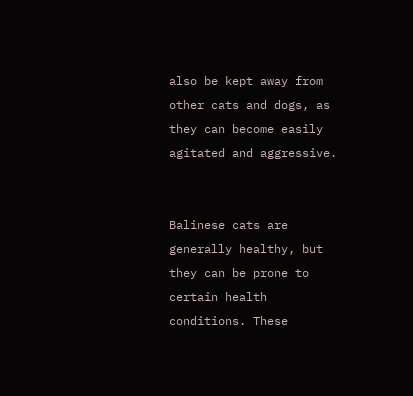also be kept away from other cats and dogs, as they can become easily agitated and aggressive.


Balinese cats are generally healthy, but they can be prone to certain health conditions. These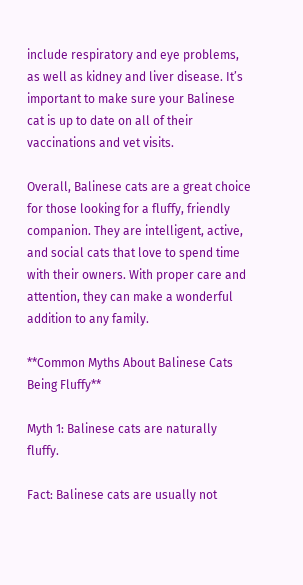include respiratory and eye problems, as well as kidney and liver disease. It’s important to make sure your Balinese cat is up to date on all of their vaccinations and vet visits.

Overall, Balinese cats are a great choice for those looking for a fluffy, friendly companion. They are intelligent, active, and social cats that love to spend time with their owners. With proper care and attention, they can make a wonderful addition to any family.

**Common Myths About Balinese Cats Being Fluffy**

Myth 1: Balinese cats are naturally fluffy.

Fact: Balinese cats are usually not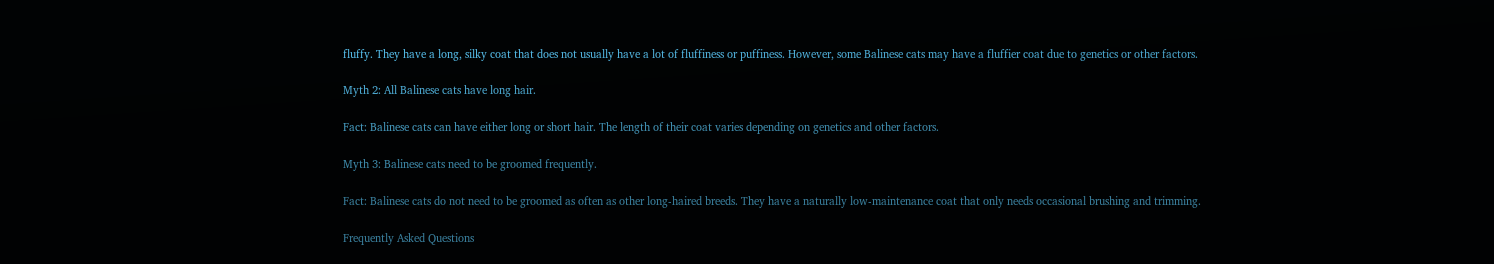fluffy. They have a long, silky coat that does not usually have a lot of fluffiness or puffiness. However, some Balinese cats may have a fluffier coat due to genetics or other factors.

Myth 2: All Balinese cats have long hair.

Fact: Balinese cats can have either long or short hair. The length of their coat varies depending on genetics and other factors.

Myth 3: Balinese cats need to be groomed frequently.

Fact: Balinese cats do not need to be groomed as often as other long-haired breeds. They have a naturally low-maintenance coat that only needs occasional brushing and trimming.

Frequently Asked Questions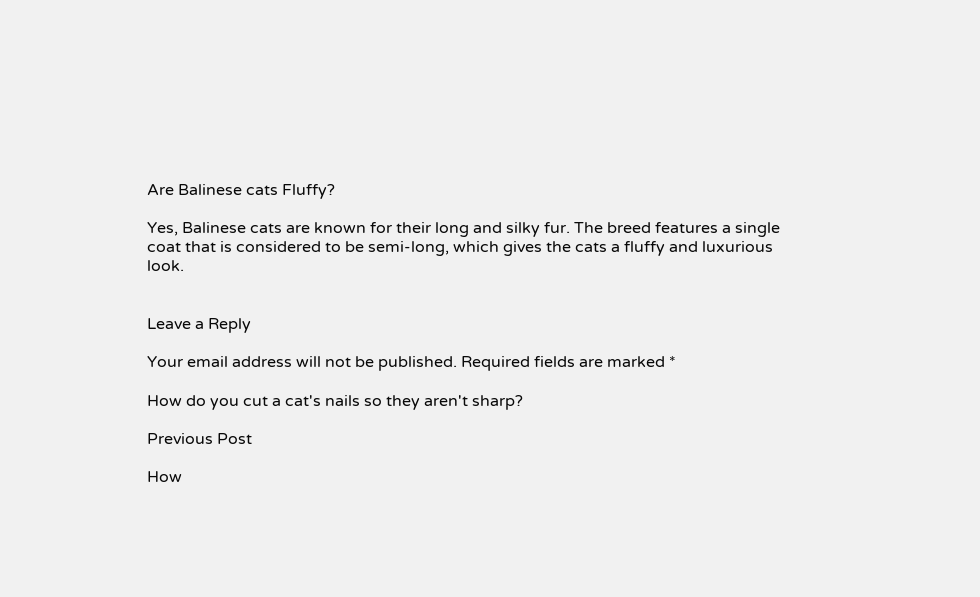Are Balinese cats Fluffy?

Yes, Balinese cats are known for their long and silky fur. The breed features a single coat that is considered to be semi-long, which gives the cats a fluffy and luxurious look.


Leave a Reply

Your email address will not be published. Required fields are marked *

How do you cut a cat's nails so they aren't sharp?

Previous Post

How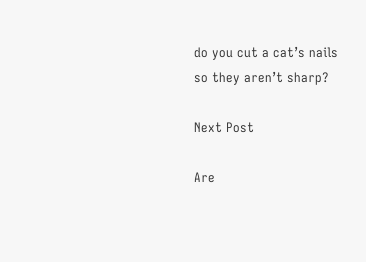do you cut a cat’s nails so they aren’t sharp?

Next Post

Are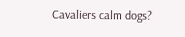Cavaliers calm dogs?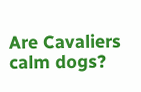Are Cavaliers calm dogs?